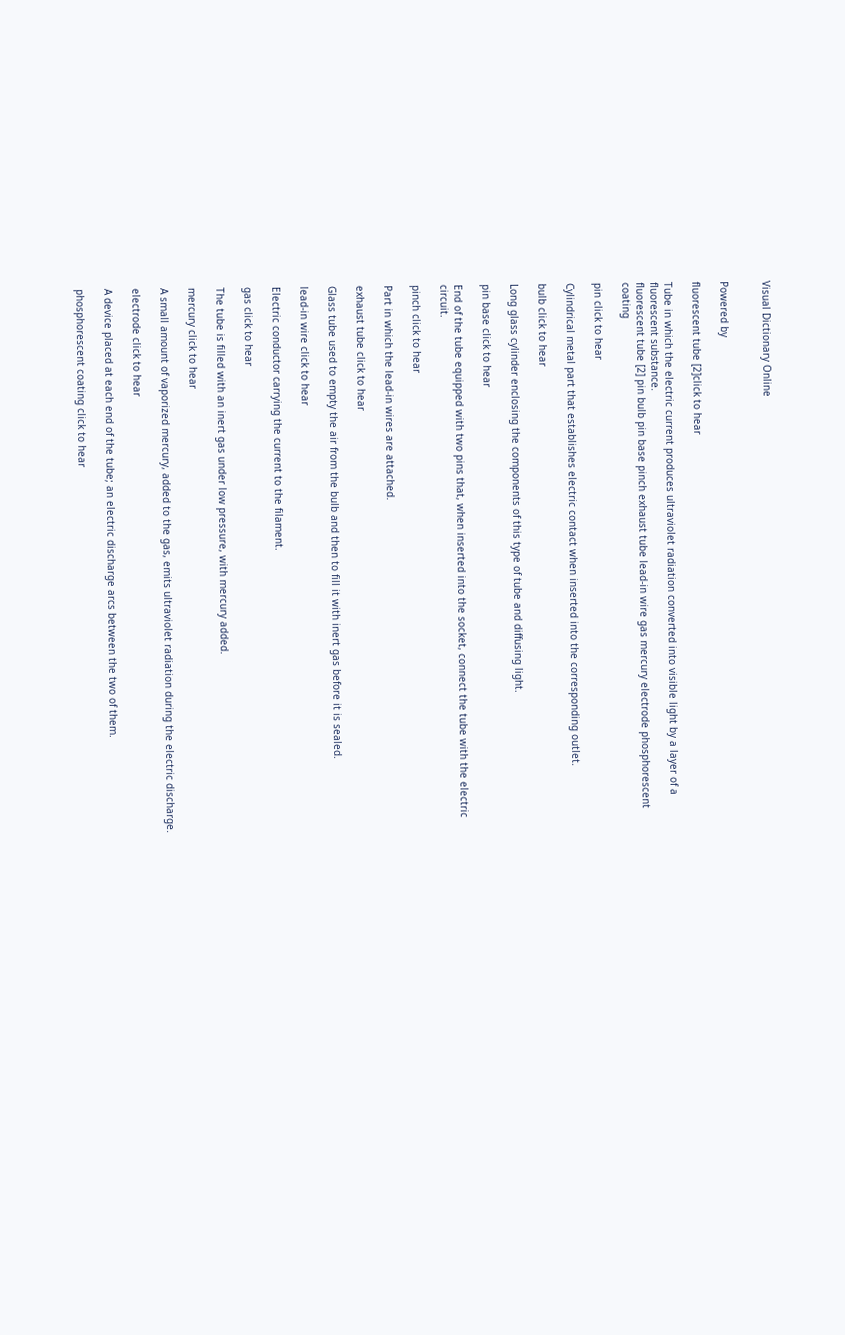Visual Dictionary Online


Powered by

fluorescent tube [2]click to hear

Tube in which the electric current produces ultraviolet radiation converted into visible light by a layer of a fluorescent substance.
fluorescent tube [2] pin bulb pin base pinch exhaust tube lead-in wire gas mercury electrode phosphorescent coating

pin click to hear

Cylindrical metal part that establishes electric contact when inserted into the corresponding outlet.

bulb click to hear

Long glass cylinder enclosing the components of this type of tube and diffusing light.

pin base click to hear

End of the tube equipped with two pins that, when inserted into the socket, connect the tube with the electric circuit.

pinch click to hear

Part in which the lead-in wires are attached.

exhaust tube click to hear

Glass tube used to empty the air from the bulb and then to fill it with inert gas before it is sealed.

lead-in wire click to hear

Electric conductor carrying the current to the filament.

gas click to hear

The tube is filled with an inert gas under low pressure, with mercury added.

mercury click to hear

A small amount of vaporized mercury, added to the gas, emits ultraviolet radiation during the electric discharge.

electrode click to hear

A device placed at each end of the tube; an electric discharge arcs between the two of them.

phosphorescent coating click to hear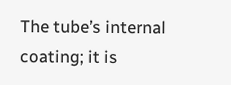The tube’s internal coating; it is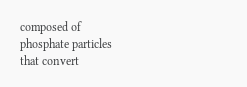composed of phosphate particles that convert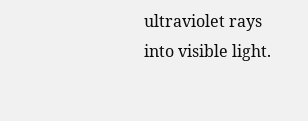ultraviolet rays into visible light.